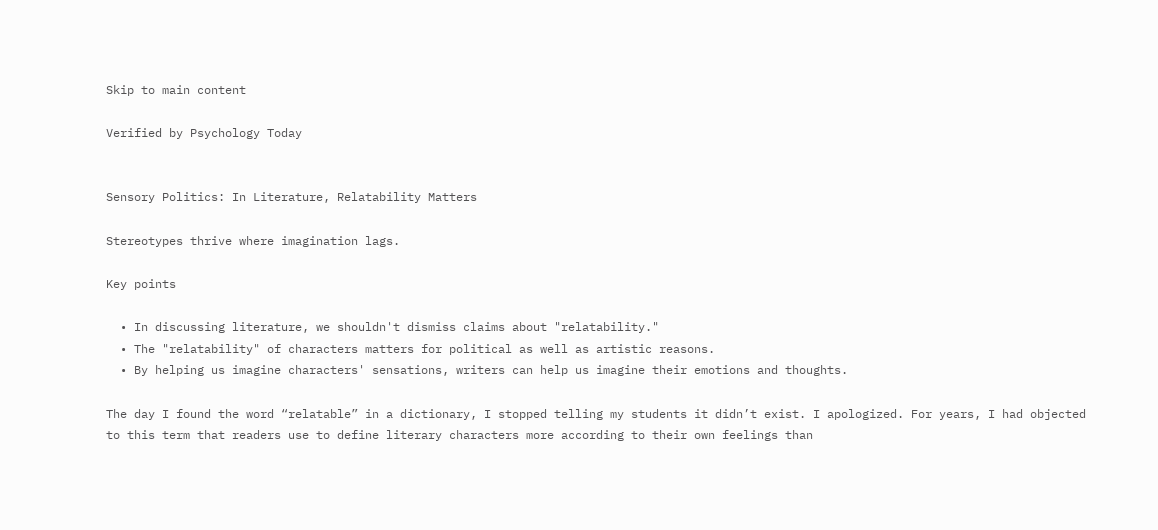Skip to main content

Verified by Psychology Today


Sensory Politics: In Literature, Relatability Matters

Stereotypes thrive where imagination lags.

Key points

  • In discussing literature, we shouldn't dismiss claims about "relatability."
  • The "relatability" of characters matters for political as well as artistic reasons.
  • By helping us imagine characters' sensations, writers can help us imagine their emotions and thoughts.

The day I found the word “relatable” in a dictionary, I stopped telling my students it didn’t exist. I apologized. For years, I had objected to this term that readers use to define literary characters more according to their own feelings than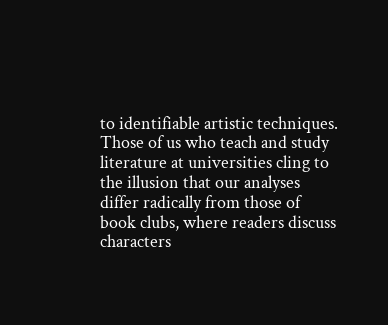to identifiable artistic techniques. Those of us who teach and study literature at universities cling to the illusion that our analyses differ radically from those of book clubs, where readers discuss characters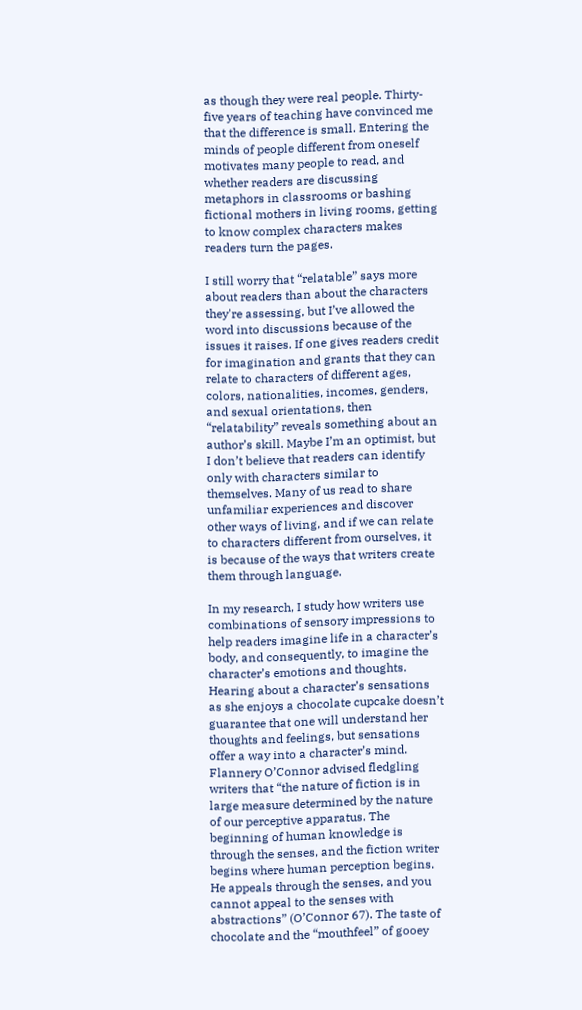as though they were real people. Thirty-five years of teaching have convinced me that the difference is small. Entering the minds of people different from oneself motivates many people to read, and whether readers are discussing metaphors in classrooms or bashing fictional mothers in living rooms, getting to know complex characters makes readers turn the pages.

I still worry that “relatable” says more about readers than about the characters they're assessing, but I’ve allowed the word into discussions because of the issues it raises. If one gives readers credit for imagination and grants that they can relate to characters of different ages, colors, nationalities, incomes, genders, and sexual orientations, then “relatability” reveals something about an author’s skill. Maybe I’m an optimist, but I don’t believe that readers can identify only with characters similar to themselves. Many of us read to share unfamiliar experiences and discover other ways of living, and if we can relate to characters different from ourselves, it is because of the ways that writers create them through language.

In my research, I study how writers use combinations of sensory impressions to help readers imagine life in a character’s body, and consequently, to imagine the character’s emotions and thoughts. Hearing about a character’s sensations as she enjoys a chocolate cupcake doesn’t guarantee that one will understand her thoughts and feelings, but sensations offer a way into a character’s mind. Flannery O’Connor advised fledgling writers that “the nature of fiction is in large measure determined by the nature of our perceptive apparatus. The beginning of human knowledge is through the senses, and the fiction writer begins where human perception begins. He appeals through the senses, and you cannot appeal to the senses with abstractions” (O’Connor 67). The taste of chocolate and the “mouthfeel” of gooey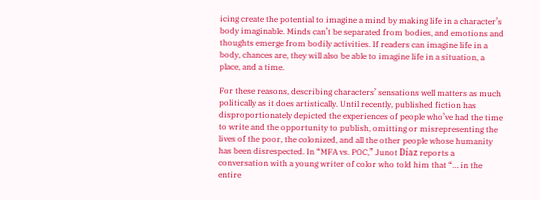icing create the potential to imagine a mind by making life in a character’s body imaginable. Minds can’t be separated from bodies, and emotions and thoughts emerge from bodily activities. If readers can imagine life in a body, chances are, they will also be able to imagine life in a situation, a place, and a time.

For these reasons, describing characters’ sensations well matters as much politically as it does artistically. Until recently, published fiction has disproportionately depicted the experiences of people who’ve had the time to write and the opportunity to publish, omitting or misrepresenting the lives of the poor, the colonized, and all the other people whose humanity has been disrespected. In “MFA vs. POC,” Junot Díaz reports a conversation with a young writer of color who told him that “… in the entire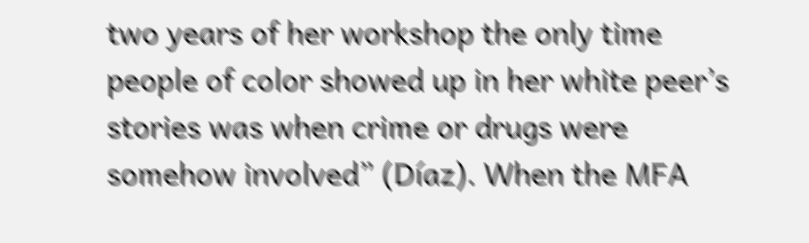two years of her workshop the only time people of color showed up in her white peer’s stories was when crime or drugs were somehow involved” (Díaz). When the MFA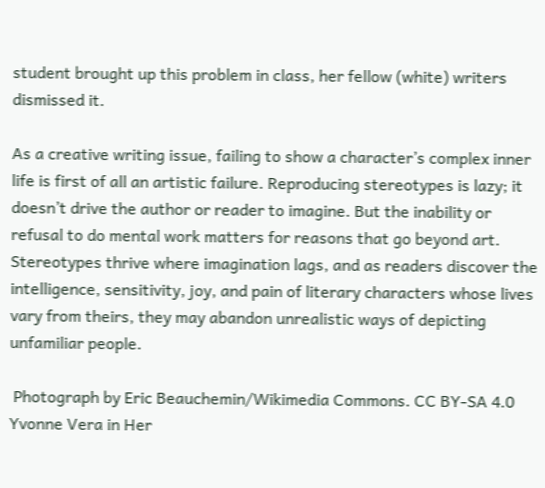student brought up this problem in class, her fellow (white) writers dismissed it.

As a creative writing issue, failing to show a character’s complex inner life is first of all an artistic failure. Reproducing stereotypes is lazy; it doesn’t drive the author or reader to imagine. But the inability or refusal to do mental work matters for reasons that go beyond art. Stereotypes thrive where imagination lags, and as readers discover the intelligence, sensitivity, joy, and pain of literary characters whose lives vary from theirs, they may abandon unrealistic ways of depicting unfamiliar people.

 Photograph by Eric Beauchemin/Wikimedia Commons. CC BY-SA 4.0
Yvonne Vera in Her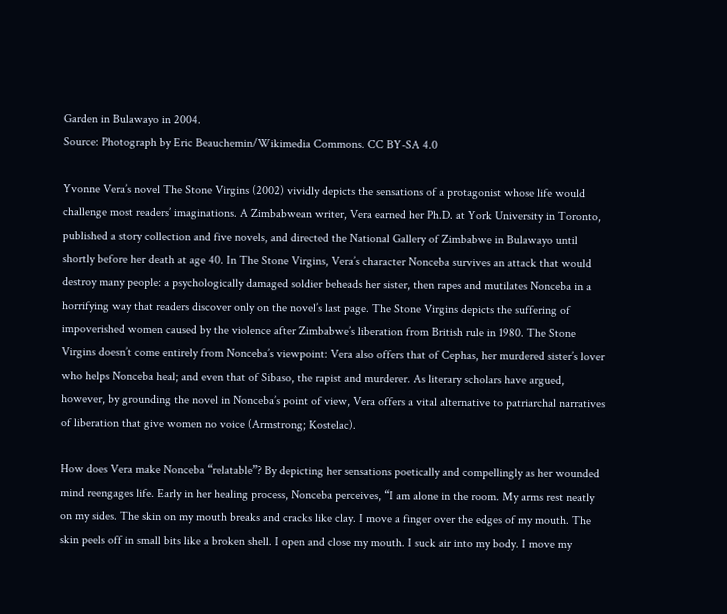Garden in Bulawayo in 2004.
Source: Photograph by Eric Beauchemin/Wikimedia Commons. CC BY-SA 4.0

Yvonne Vera’s novel The Stone Virgins (2002) vividly depicts the sensations of a protagonist whose life would challenge most readers’ imaginations. A Zimbabwean writer, Vera earned her Ph.D. at York University in Toronto, published a story collection and five novels, and directed the National Gallery of Zimbabwe in Bulawayo until shortly before her death at age 40. In The Stone Virgins, Vera’s character Nonceba survives an attack that would destroy many people: a psychologically damaged soldier beheads her sister, then rapes and mutilates Nonceba in a horrifying way that readers discover only on the novel’s last page. The Stone Virgins depicts the suffering of impoverished women caused by the violence after Zimbabwe’s liberation from British rule in 1980. The Stone Virgins doesn’t come entirely from Nonceba’s viewpoint: Vera also offers that of Cephas, her murdered sister’s lover who helps Nonceba heal; and even that of Sibaso, the rapist and murderer. As literary scholars have argued, however, by grounding the novel in Nonceba’s point of view, Vera offers a vital alternative to patriarchal narratives of liberation that give women no voice (Armstrong; Kostelac).

How does Vera make Nonceba “relatable”? By depicting her sensations poetically and compellingly as her wounded mind reengages life. Early in her healing process, Nonceba perceives, “I am alone in the room. My arms rest neatly on my sides. The skin on my mouth breaks and cracks like clay. I move a finger over the edges of my mouth. The skin peels off in small bits like a broken shell. I open and close my mouth. I suck air into my body. I move my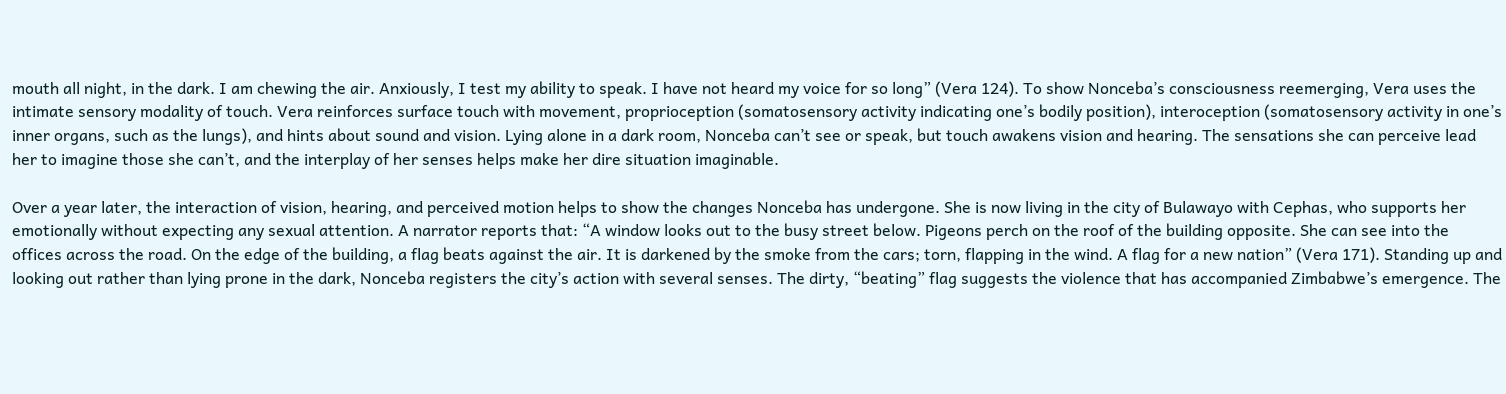mouth all night, in the dark. I am chewing the air. Anxiously, I test my ability to speak. I have not heard my voice for so long” (Vera 124). To show Nonceba’s consciousness reemerging, Vera uses the intimate sensory modality of touch. Vera reinforces surface touch with movement, proprioception (somatosensory activity indicating one’s bodily position), interoception (somatosensory activity in one’s inner organs, such as the lungs), and hints about sound and vision. Lying alone in a dark room, Nonceba can’t see or speak, but touch awakens vision and hearing. The sensations she can perceive lead her to imagine those she can’t, and the interplay of her senses helps make her dire situation imaginable.

Over a year later, the interaction of vision, hearing, and perceived motion helps to show the changes Nonceba has undergone. She is now living in the city of Bulawayo with Cephas, who supports her emotionally without expecting any sexual attention. A narrator reports that: “A window looks out to the busy street below. Pigeons perch on the roof of the building opposite. She can see into the offices across the road. On the edge of the building, a flag beats against the air. It is darkened by the smoke from the cars; torn, flapping in the wind. A flag for a new nation” (Vera 171). Standing up and looking out rather than lying prone in the dark, Nonceba registers the city’s action with several senses. The dirty, “beating” flag suggests the violence that has accompanied Zimbabwe’s emergence. The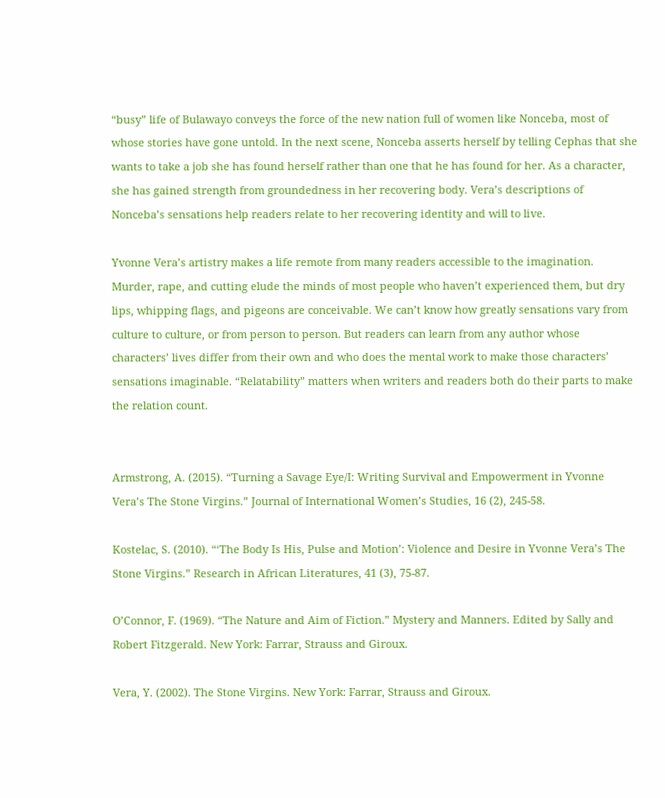“busy” life of Bulawayo conveys the force of the new nation full of women like Nonceba, most of whose stories have gone untold. In the next scene, Nonceba asserts herself by telling Cephas that she wants to take a job she has found herself rather than one that he has found for her. As a character, she has gained strength from groundedness in her recovering body. Vera’s descriptions of Nonceba’s sensations help readers relate to her recovering identity and will to live.

Yvonne Vera’s artistry makes a life remote from many readers accessible to the imagination. Murder, rape, and cutting elude the minds of most people who haven’t experienced them, but dry lips, whipping flags, and pigeons are conceivable. We can’t know how greatly sensations vary from culture to culture, or from person to person. But readers can learn from any author whose characters’ lives differ from their own and who does the mental work to make those characters’ sensations imaginable. “Relatability” matters when writers and readers both do their parts to make the relation count.


Armstrong, A. (2015). “Turning a Savage Eye/I: Writing Survival and Empowerment in Yvonne Vera’s The Stone Virgins.” Journal of International Women’s Studies, 16 (2), 245-58.

Kostelac, S. (2010). “‘The Body Is His, Pulse and Motion’: Violence and Desire in Yvonne Vera’s The Stone Virgins.” Research in African Literatures, 41 (3), 75-87.

O’Connor, F. (1969). “The Nature and Aim of Fiction.” Mystery and Manners. Edited by Sally and Robert Fitzgerald. New York: Farrar, Strauss and Giroux.

Vera, Y. (2002). The Stone Virgins. New York: Farrar, Strauss and Giroux.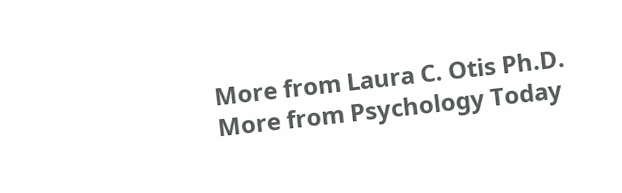More from Laura C. Otis Ph.D.
More from Psychology Today